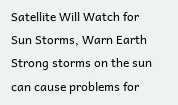Satellite Will Watch for Sun Storms, Warn Earth
Strong storms on the sun can cause problems for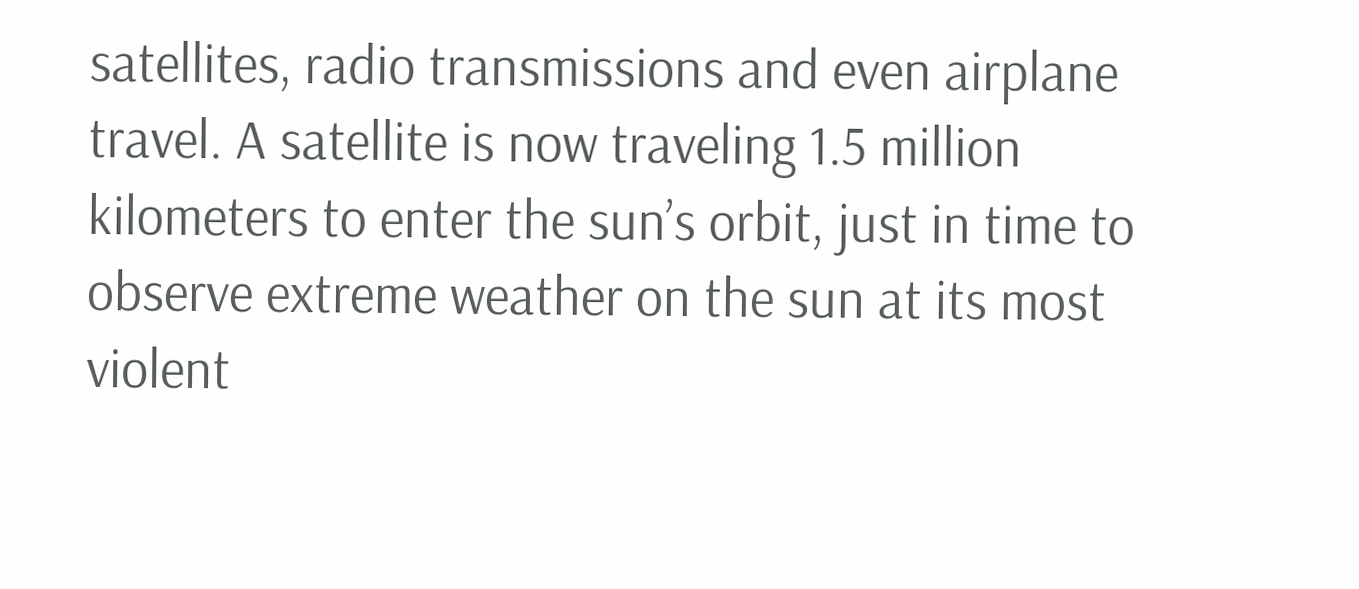satellites, radio transmissions and even airplane travel. A satellite is now traveling 1.5 million kilometers to enter the sun’s orbit, just in time to observe extreme weather on the sun at its most violent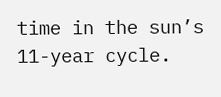time in the sun’s 11-year cycle.